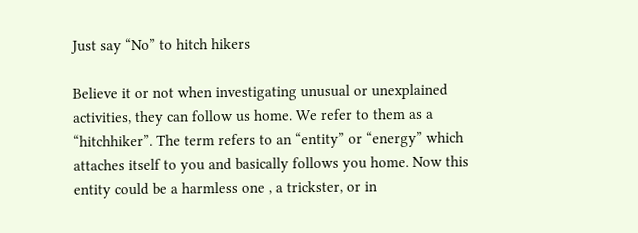Just say “No” to hitch hikers

Believe it or not when investigating unusual or unexplained activities, they can follow us home. We refer to them as a “hitchhiker”. The term refers to an “entity” or “energy” which attaches itself to you and basically follows you home. Now this entity could be a harmless one , a trickster, or in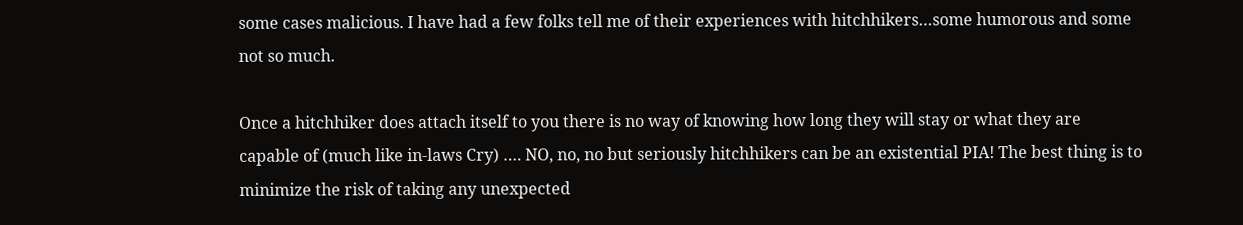some cases malicious. I have had a few folks tell me of their experiences with hitchhikers…some humorous and some not so much.

Once a hitchhiker does attach itself to you there is no way of knowing how long they will stay or what they are capable of (much like in-laws Cry) …. NO, no, no but seriously hitchhikers can be an existential PIA! The best thing is to minimize the risk of taking any unexpected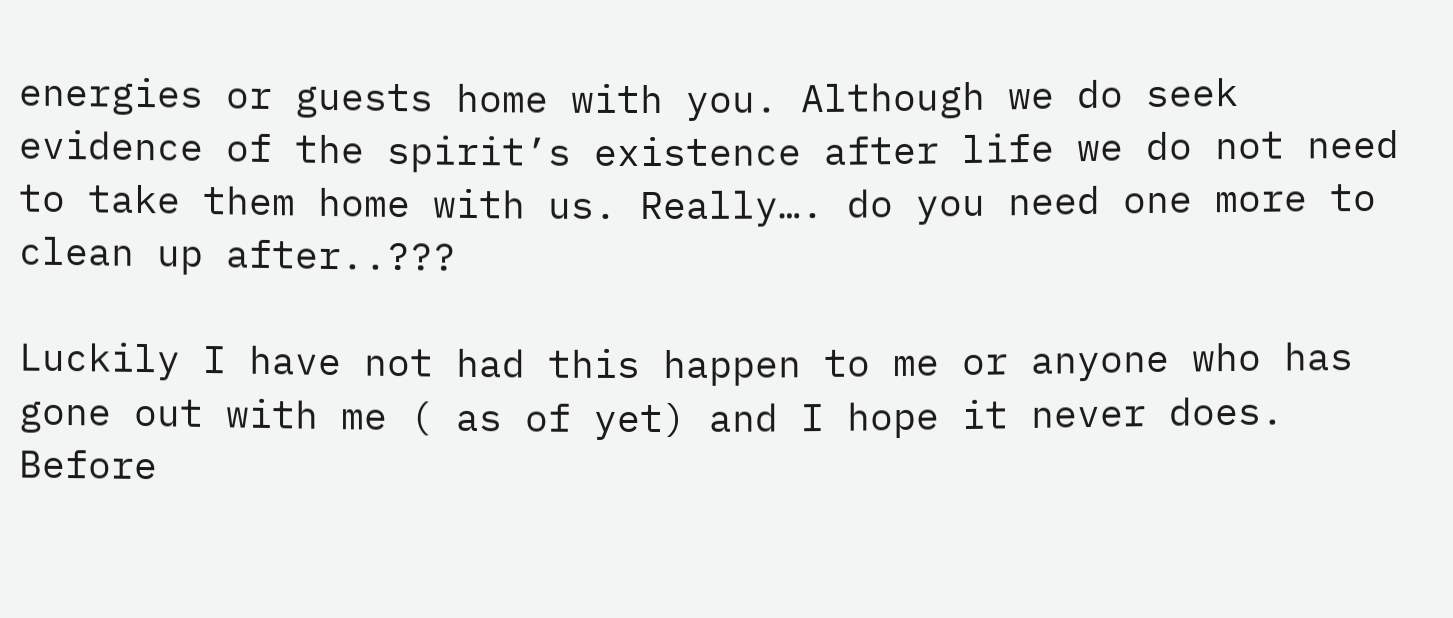energies or guests home with you. Although we do seek evidence of the spirit’s existence after life we do not need to take them home with us. Really…. do you need one more to clean up after..???

Luckily I have not had this happen to me or anyone who has gone out with me ( as of yet) and I hope it never does. Before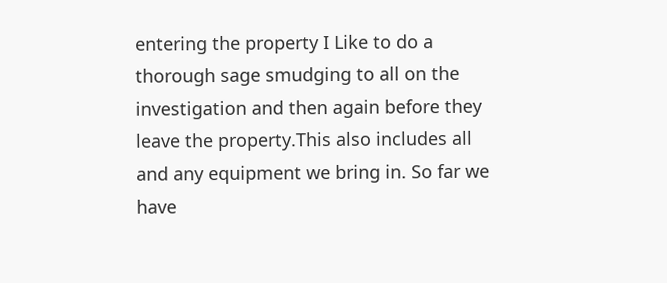entering the property I Like to do a thorough sage smudging to all on the investigation and then again before they leave the property.This also includes all and any equipment we bring in. So far we have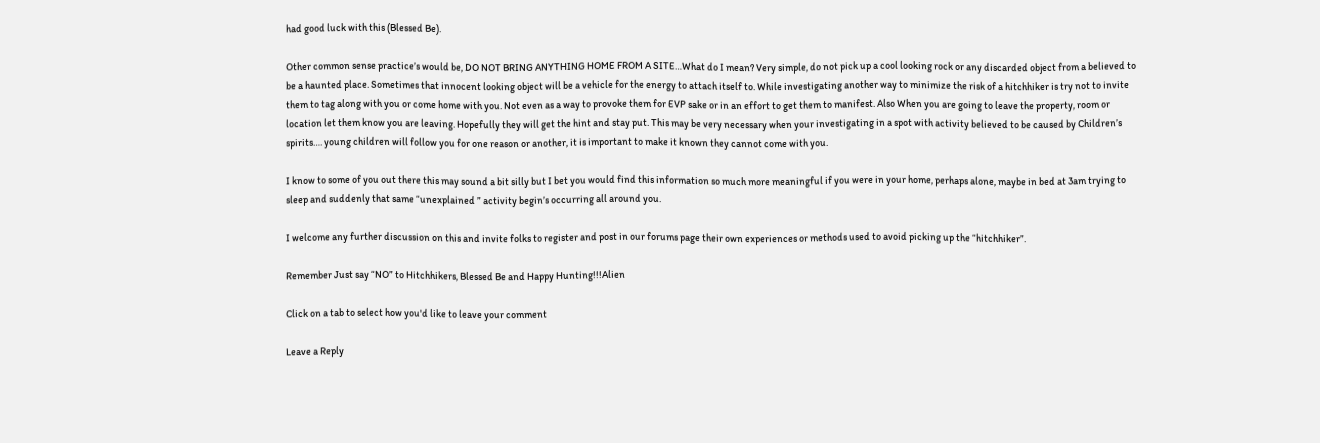had good luck with this (Blessed Be).

Other common sense practice’s would be, DO NOT BRING ANYTHING HOME FROM A SITE…What do I mean? Very simple, do not pick up a cool looking rock or any discarded object from a believed to be a haunted place. Sometimes that innocent looking object will be a vehicle for the energy to attach itself to. While investigating another way to minimize the risk of a hitchhiker is try not to invite them to tag along with you or come home with you. Not even as a way to provoke them for EVP sake or in an effort to get them to manifest. Also When you are going to leave the property, room or location let them know you are leaving. Hopefully they will get the hint and stay put. This may be very necessary when your investigating in a spot with activity believed to be caused by Children’s spirits…. young children will follow you for one reason or another, it is important to make it known they cannot come with you.

I know to some of you out there this may sound a bit silly but I bet you would find this information so much more meaningful if you were in your home, perhaps alone, maybe in bed at 3am trying to sleep and suddenly that same “unexplained ” activity begin’s occurring all around you.

I welcome any further discussion on this and invite folks to register and post in our forums page their own experiences or methods used to avoid picking up the “hitchhiker”.

Remember Just say “NO” to Hitchhikers, Blessed Be and Happy Hunting!!!Alien

Click on a tab to select how you'd like to leave your comment

Leave a Reply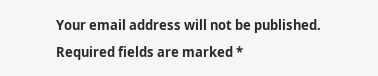Your email address will not be published. Required fields are marked *